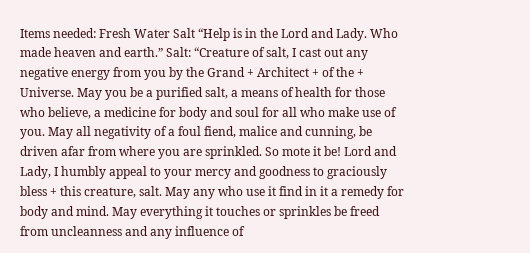Items needed: Fresh Water Salt “Help is in the Lord and Lady. Who made heaven and earth.” Salt: “Creature of salt, I cast out any negative energy from you by the Grand + Architect + of the + Universe. May you be a purified salt, a means of health for those who believe, a medicine for body and soul for all who make use of you. May all negativity of a foul fiend, malice and cunning, be driven afar from where you are sprinkled. So mote it be! Lord and Lady, I humbly appeal to your mercy and goodness to graciously bless + this creature, salt. May any who use it find in it a remedy for body and mind. May everything it touches or sprinkles be freed from uncleanness and any influence of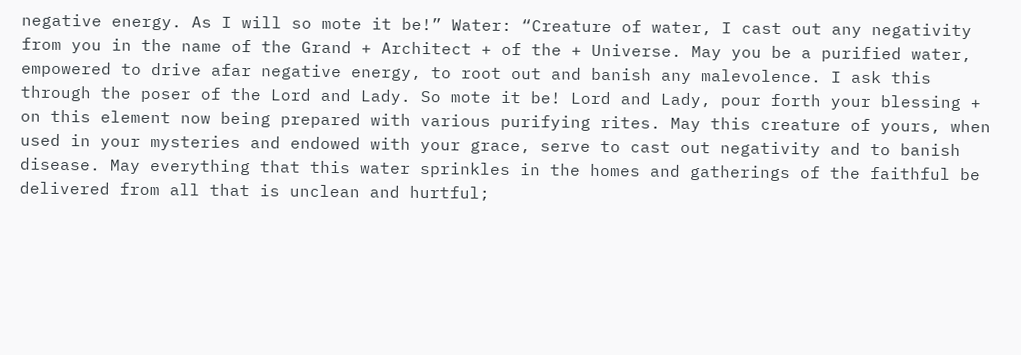negative energy. As I will so mote it be!” Water: “Creature of water, I cast out any negativity from you in the name of the Grand + Architect + of the + Universe. May you be a purified water, empowered to drive afar negative energy, to root out and banish any malevolence. I ask this through the poser of the Lord and Lady. So mote it be! Lord and Lady, pour forth your blessing + on this element now being prepared with various purifying rites. May this creature of yours, when used in your mysteries and endowed with your grace, serve to cast out negativity and to banish disease. May everything that this water sprinkles in the homes and gatherings of the faithful be delivered from all that is unclean and hurtful;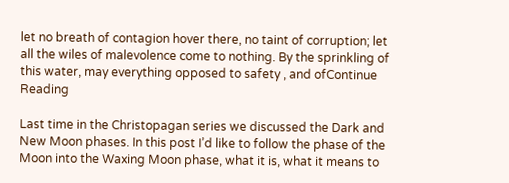let no breath of contagion hover there, no taint of corruption; let all the wiles of malevolence come to nothing. By the sprinkling of this water, may everything opposed to safety , and ofContinue Reading

Last time in the Christopagan series we discussed the Dark and New Moon phases. In this post I’d like to follow the phase of the Moon into the Waxing Moon phase, what it is, what it means to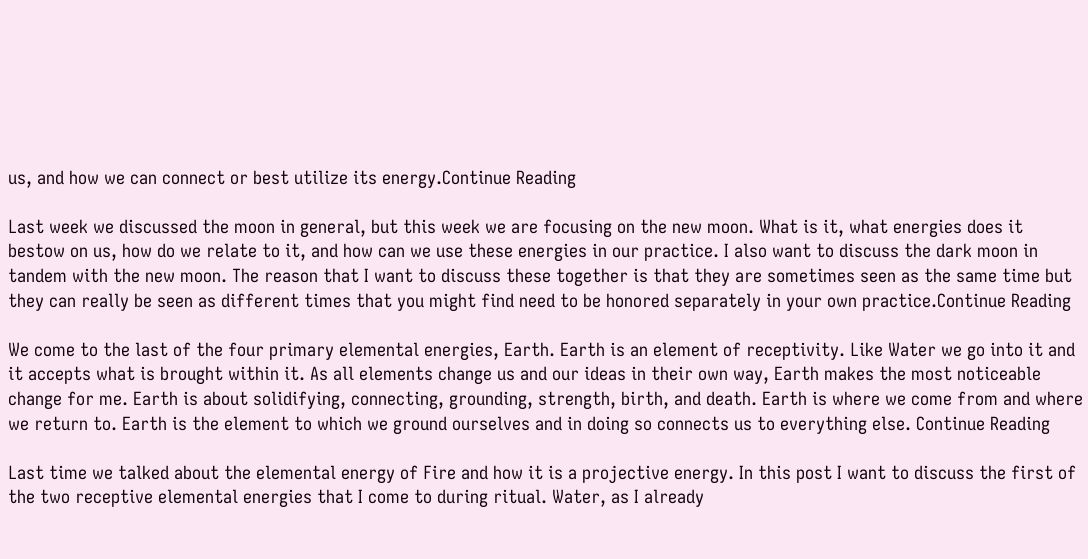us, and how we can connect or best utilize its energy.Continue Reading

Last week we discussed the moon in general, but this week we are focusing on the new moon. What is it, what energies does it bestow on us, how do we relate to it, and how can we use these energies in our practice. I also want to discuss the dark moon in tandem with the new moon. The reason that I want to discuss these together is that they are sometimes seen as the same time but they can really be seen as different times that you might find need to be honored separately in your own practice.Continue Reading

We come to the last of the four primary elemental energies, Earth. Earth is an element of receptivity. Like Water we go into it and it accepts what is brought within it. As all elements change us and our ideas in their own way, Earth makes the most noticeable change for me. Earth is about solidifying, connecting, grounding, strength, birth, and death. Earth is where we come from and where we return to. Earth is the element to which we ground ourselves and in doing so connects us to everything else. Continue Reading

Last time we talked about the elemental energy of Fire and how it is a projective energy. In this post I want to discuss the first of the two receptive elemental energies that I come to during ritual. Water, as I already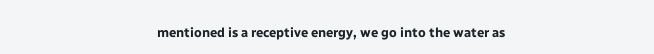mentioned is a receptive energy, we go into the water as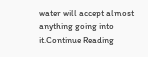water will accept almost anything going into it.Continue Reading